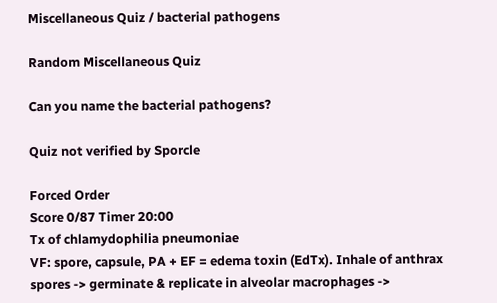Miscellaneous Quiz / bacterial pathogens

Random Miscellaneous Quiz

Can you name the bacterial pathogens?

Quiz not verified by Sporcle

Forced Order
Score 0/87 Timer 20:00
Tx of chlamydophilia pneumoniae
VF: spore, capsule, PA + EF = edema toxin (EdTx). Inhale of anthrax spores -> germinate & replicate in alveolar macrophages ->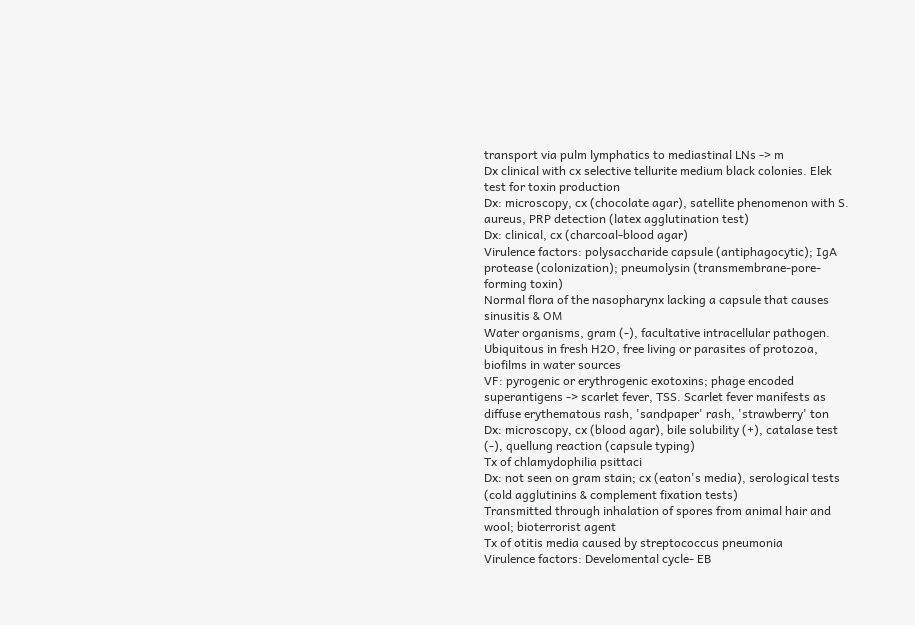transport via pulm lymphatics to mediastinal LNs -> m
Dx clinical with cx selective tellurite medium black colonies. Elek test for toxin production
Dx: microscopy, cx (chocolate agar), satellite phenomenon with S. aureus, PRP detection (latex agglutination test)
Dx: clinical, cx (charcoal-blood agar)
Virulence factors: polysaccharide capsule (antiphagocytic); IgA protease (colonization); pneumolysin (transmembrane-pore-forming toxin)
Normal flora of the nasopharynx lacking a capsule that causes sinusitis & OM
Water organisms, gram (-), facultative intracellular pathogen. Ubiquitous in fresh H2O, free living or parasites of protozoa, biofilms in water sources
VF: pyrogenic or erythrogenic exotoxins; phage encoded superantigens -> scarlet fever, TSS. Scarlet fever manifests as diffuse erythematous rash, 'sandpaper' rash, 'strawberry' ton
Dx: microscopy, cx (blood agar), bile solubility (+), catalase test (-), quellung reaction (capsule typing)
Tx of chlamydophilia psittaci
Dx: not seen on gram stain; cx (eaton's media), serological tests (cold agglutinins & complement fixation tests)
Transmitted through inhalation of spores from animal hair and wool; bioterrorist agent
Tx of otitis media caused by streptococcus pneumonia
Virulence factors: Develomental cycle- EB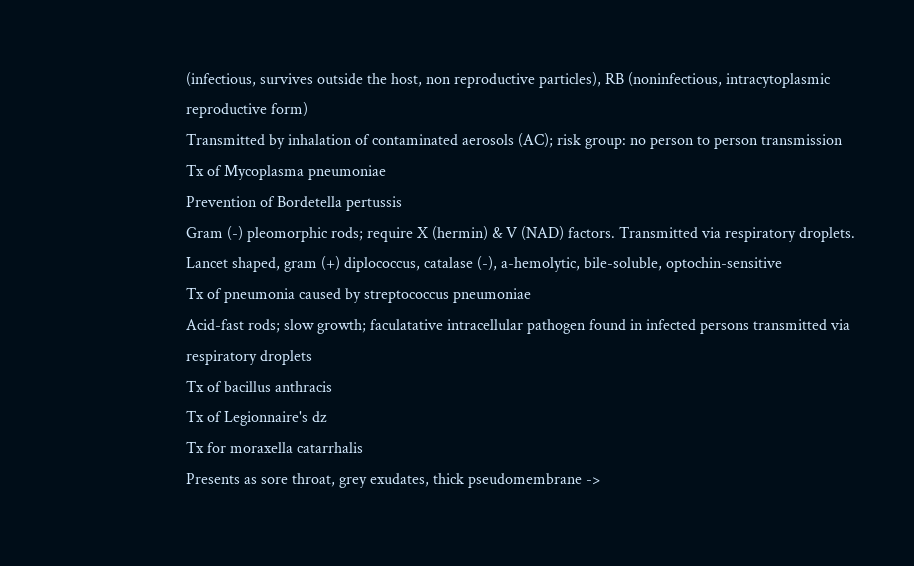(infectious, survives outside the host, non reproductive particles), RB (noninfectious, intracytoplasmic reproductive form)
Transmitted by inhalation of contaminated aerosols (AC); risk group: no person to person transmission
Tx of Mycoplasma pneumoniae
Prevention of Bordetella pertussis
Gram (-) pleomorphic rods; require X (hermin) & V (NAD) factors. Transmitted via respiratory droplets.
Lancet shaped, gram (+) diplococcus, catalase (-), a-hemolytic, bile-soluble, optochin-sensitive
Tx of pneumonia caused by streptococcus pneumoniae
Acid-fast rods; slow growth; faculatative intracellular pathogen found in infected persons transmitted via respiratory droplets
Tx of bacillus anthracis
Tx of Legionnaire's dz
Tx for moraxella catarrhalis
Presents as sore throat, grey exudates, thick pseudomembrane ->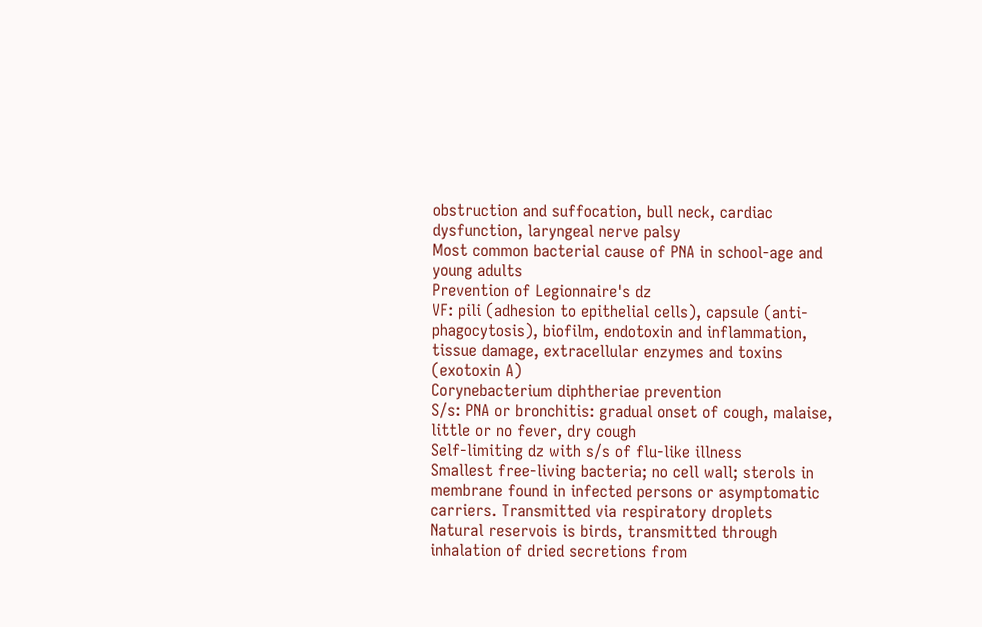obstruction and suffocation, bull neck, cardiac dysfunction, laryngeal nerve palsy
Most common bacterial cause of PNA in school-age and young adults
Prevention of Legionnaire's dz
VF: pili (adhesion to epithelial cells), capsule (anti-phagocytosis), biofilm, endotoxin and inflammation, tissue damage, extracellular enzymes and toxins (exotoxin A)
Corynebacterium diphtheriae prevention
S/s: PNA or bronchitis: gradual onset of cough, malaise, little or no fever, dry cough
Self-limiting dz with s/s of flu-like illness
Smallest free-living bacteria; no cell wall; sterols in membrane found in infected persons or asymptomatic carriers. Transmitted via respiratory droplets
Natural reservois is birds, transmitted through inhalation of dried secretions from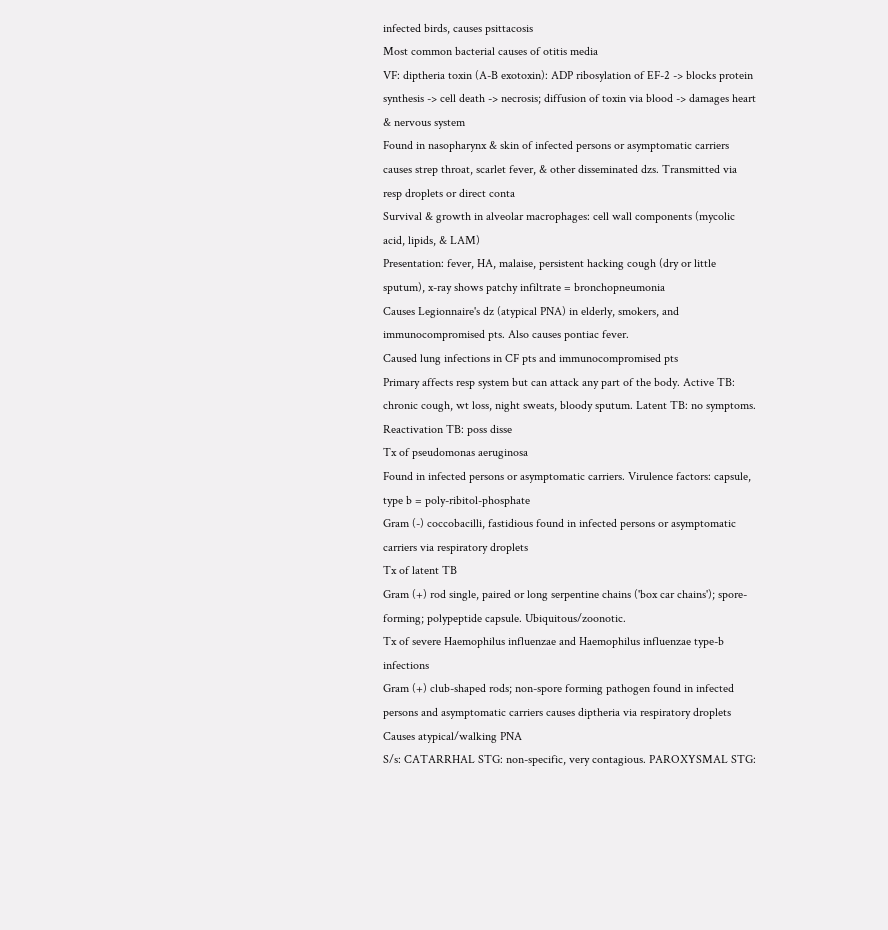infected birds, causes psittacosis
Most common bacterial causes of otitis media
VF: diptheria toxin (A-B exotoxin): ADP ribosylation of EF-2 -> blocks protein synthesis -> cell death -> necrosis; diffusion of toxin via blood -> damages heart & nervous system
Found in nasopharynx & skin of infected persons or asymptomatic carriers causes strep throat, scarlet fever, & other disseminated dzs. Transmitted via resp droplets or direct conta
Survival & growth in alveolar macrophages: cell wall components (mycolic acid, lipids, & LAM)
Presentation: fever, HA, malaise, persistent hacking cough (dry or little sputum), x-ray shows patchy infiltrate = bronchopneumonia
Causes Legionnaire's dz (atypical PNA) in elderly, smokers, and immunocompromised pts. Also causes pontiac fever.
Caused lung infections in CF pts and immunocompromised pts
Primary affects resp system but can attack any part of the body. Active TB: chronic cough, wt loss, night sweats, bloody sputum. Latent TB: no symptoms. Reactivation TB: poss disse
Tx of pseudomonas aeruginosa
Found in infected persons or asymptomatic carriers. Virulence factors: capsule, type b = poly-ribitol-phosphate
Gram (-) coccobacilli, fastidious found in infected persons or asymptomatic carriers via respiratory droplets
Tx of latent TB
Gram (+) rod single, paired or long serpentine chains ('box car chains'); spore-forming; polypeptide capsule. Ubiquitous/zoonotic.
Tx of severe Haemophilus influenzae and Haemophilus influenzae type-b infections
Gram (+) club-shaped rods; non-spore forming pathogen found in infected persons and asymptomatic carriers causes diptheria via respiratory droplets
Causes atypical/walking PNA
S/s: CATARRHAL STG: non-specific, very contagious. PAROXYSMAL STG: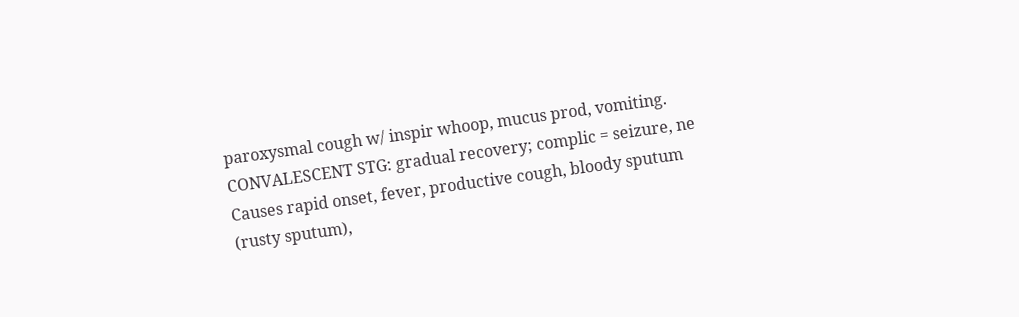paroxysmal cough w/ inspir whoop, mucus prod, vomiting. CONVALESCENT STG: gradual recovery; complic = seizure, ne
Causes rapid onset, fever, productive cough, bloody sputum (rusty sputum),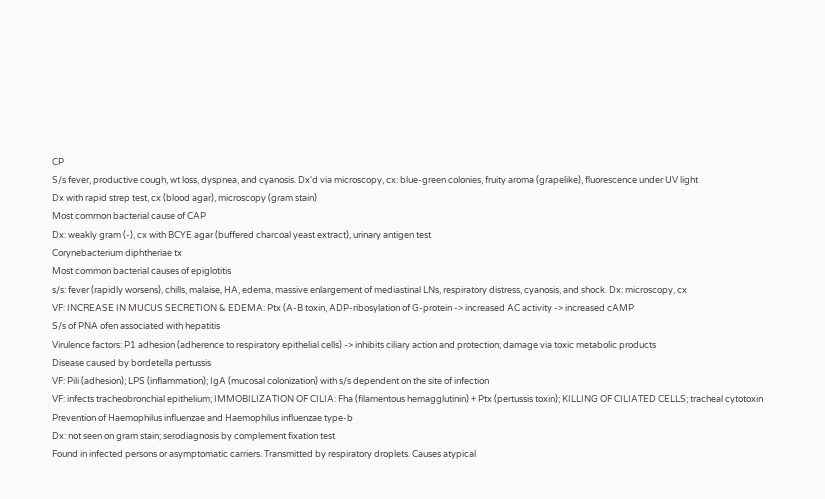CP
S/s fever, productive cough, wt loss, dyspnea, and cyanosis. Dx'd via microscopy, cx: blue-green colonies, fruity aroma (grapelike), fluorescence under UV light
Dx with rapid strep test, cx (blood agar), microscopy (gram stain)
Most common bacterial cause of CAP
Dx: weakly gram (-), cx with BCYE agar (buffered charcoal yeast extract), urinary antigen test
Corynebacterium diphtheriae tx
Most common bacterial causes of epiglotitis
s/s: fever (rapidly worsens), chills, malaise, HA, edema, massive enlargement of mediastinal LNs, respiratory distress, cyanosis, and shock. Dx: microscopy, cx
VF: INCREASE IN MUCUS SECRETION & EDEMA: Ptx (A-B toxin, ADP-ribosylation of G-protein -> increased AC activity -> increased cAMP
S/s of PNA ofen associated with hepatitis
Virulence factors: P1 adhesion (adherence to respiratory epithelial cells) -> inhibits ciliary action and protection; damage via toxic metabolic products
Disease caused by bordetella pertussis
VF: Pili (adhesion); LPS (inflammation); IgA (mucosal colonization) with s/s dependent on the site of infection
VF: infects tracheobronchial epithelium; IMMOBILIZATION OF CILIA: Fha (filamentous hemagglutinin) + Ptx (pertussis toxin); KILLING OF CILIATED CELLS; tracheal cytotoxin
Prevention of Haemophilus influenzae and Haemophilus influenzae type-b
Dx: not seen on gram stain; serodiagnosis by complement fixation test
Found in infected persons or asymptomatic carriers. Transmitted by respiratory droplets. Causes atypical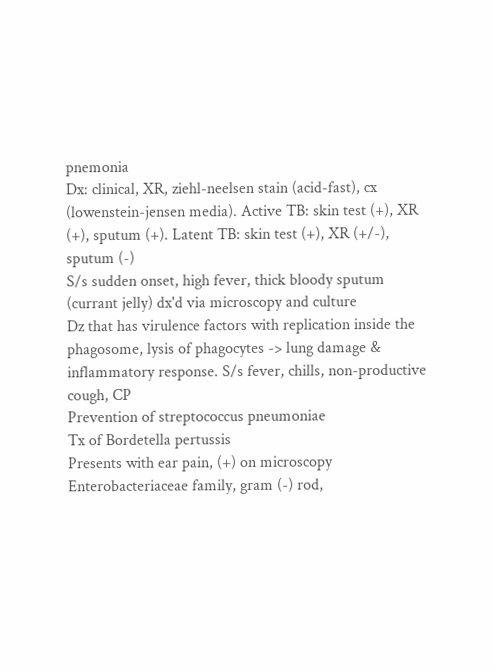pnemonia
Dx: clinical, XR, ziehl-neelsen stain (acid-fast), cx (lowenstein-jensen media). Active TB: skin test (+), XR (+), sputum (+). Latent TB: skin test (+), XR (+/-), sputum (-)
S/s sudden onset, high fever, thick bloody sputum (currant jelly) dx'd via microscopy and culture
Dz that has virulence factors with replication inside the phagosome, lysis of phagocytes -> lung damage & inflammatory response. S/s fever, chills, non-productive cough, CP
Prevention of streptococcus pneumoniae
Tx of Bordetella pertussis
Presents with ear pain, (+) on microscopy
Enterobacteriaceae family, gram (-) rod,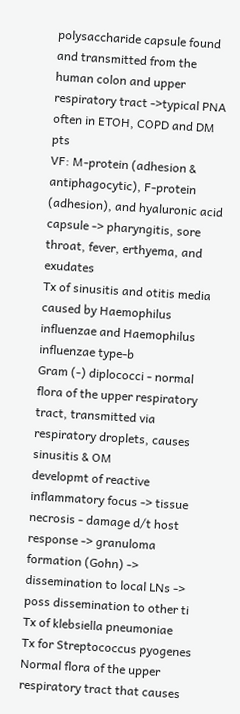polysaccharide capsule found and transmitted from the human colon and upper respiratory tract ->typical PNA often in ETOH, COPD and DM pts
VF: M-protein (adhesion & antiphagocytic), F-protein (adhesion), and hyaluronic acid capsule -> pharyngitis, sore throat, fever, erthyema, and exudates
Tx of sinusitis and otitis media caused by Haemophilus influenzae and Haemophilus influenzae type-b
Gram (-) diplococci - normal flora of the upper respiratory tract, transmitted via respiratory droplets, causes sinusitis & OM
developmt of reactive inflammatory focus -> tissue necrosis - damage d/t host response -> granuloma formation (Gohn) -> dissemination to local LNs -> poss dissemination to other ti
Tx of klebsiella pneumoniae
Tx for Streptococcus pyogenes
Normal flora of the upper respiratory tract that causes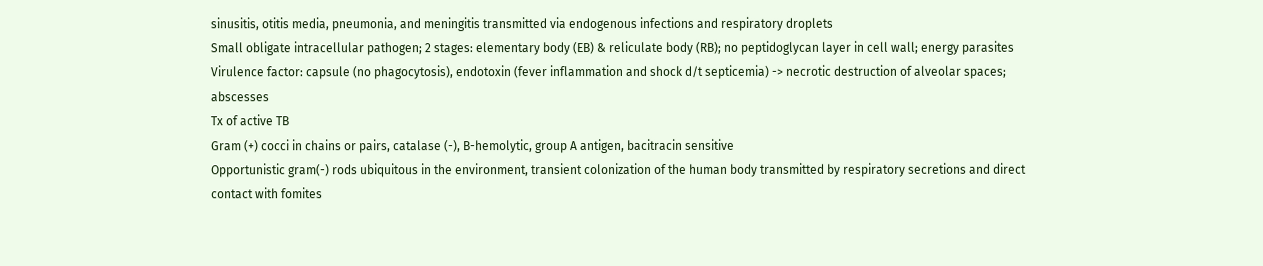sinusitis, otitis media, pneumonia, and meningitis transmitted via endogenous infections and respiratory droplets
Small obligate intracellular pathogen; 2 stages: elementary body (EB) & reliculate body (RB); no peptidoglycan layer in cell wall; energy parasites
Virulence factor: capsule (no phagocytosis), endotoxin (fever inflammation and shock d/t septicemia) -> necrotic destruction of alveolar spaces; abscesses
Tx of active TB
Gram (+) cocci in chains or pairs, catalase (-), B-hemolytic, group A antigen, bacitracin sensitive
Opportunistic gram(-) rods ubiquitous in the environment, transient colonization of the human body transmitted by respiratory secretions and direct contact with fomites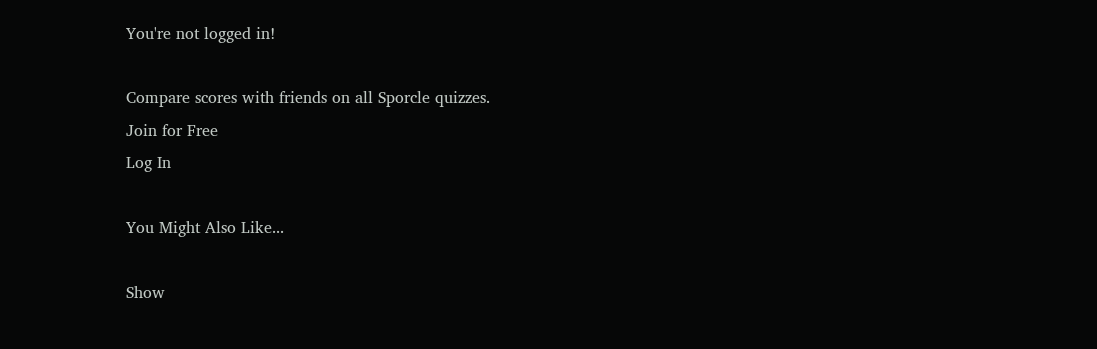You're not logged in!

Compare scores with friends on all Sporcle quizzes.
Join for Free
Log In

You Might Also Like...

Show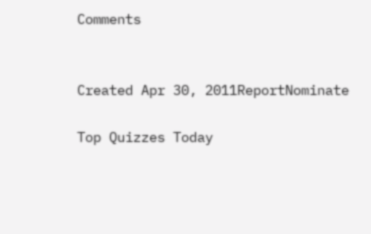Comments


Created Apr 30, 2011ReportNominate

Top Quizzes Today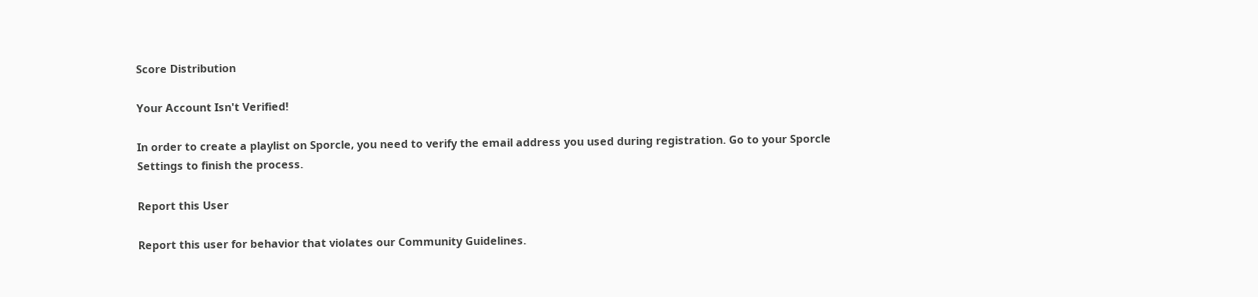Score Distribution

Your Account Isn't Verified!

In order to create a playlist on Sporcle, you need to verify the email address you used during registration. Go to your Sporcle Settings to finish the process.

Report this User

Report this user for behavior that violates our Community Guidelines.